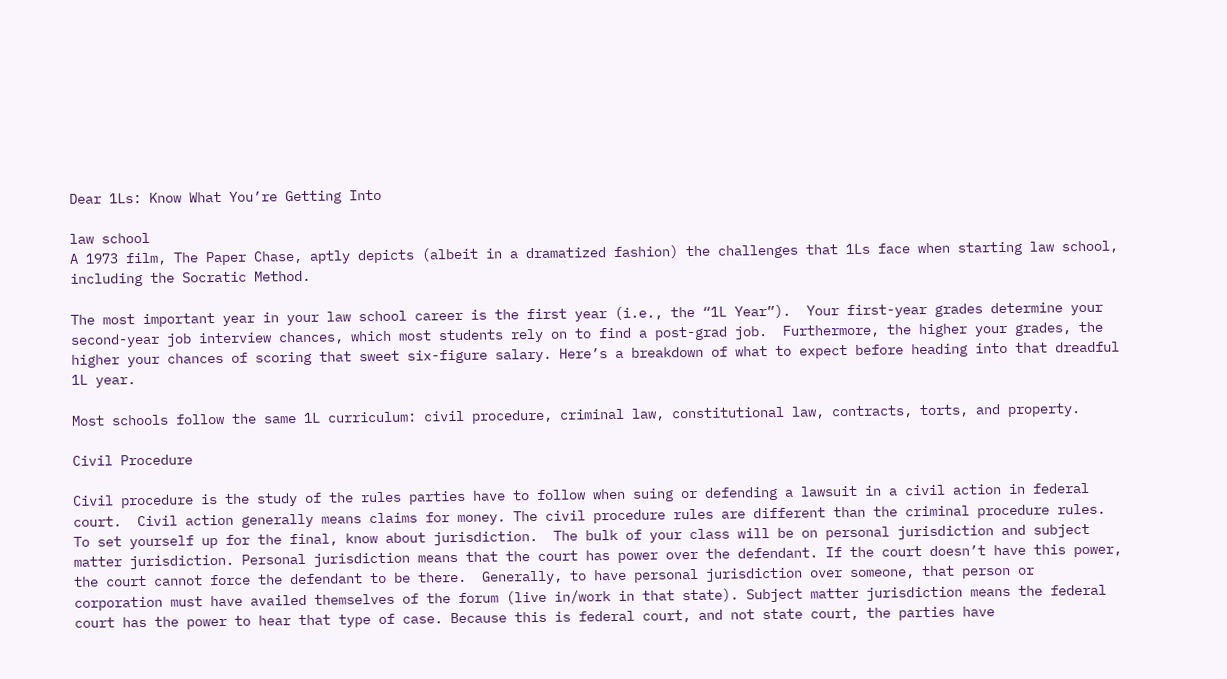Dear 1Ls: Know What You’re Getting Into

law school
A 1973 film, The Paper Chase, aptly depicts (albeit in a dramatized fashion) the challenges that 1Ls face when starting law school, including the Socratic Method.

The most important year in your law school career is the first year (i.e., the “1L Year”).  Your first-year grades determine your second-year job interview chances, which most students rely on to find a post-grad job.  Furthermore, the higher your grades, the higher your chances of scoring that sweet six-figure salary. Here’s a breakdown of what to expect before heading into that dreadful 1L year.

Most schools follow the same 1L curriculum: civil procedure, criminal law, constitutional law, contracts, torts, and property.

Civil Procedure

Civil procedure is the study of the rules parties have to follow when suing or defending a lawsuit in a civil action in federal court.  Civil action generally means claims for money. The civil procedure rules are different than the criminal procedure rules. To set yourself up for the final, know about jurisdiction.  The bulk of your class will be on personal jurisdiction and subject matter jurisdiction. Personal jurisdiction means that the court has power over the defendant. If the court doesn’t have this power, the court cannot force the defendant to be there.  Generally, to have personal jurisdiction over someone, that person or corporation must have availed themselves of the forum (live in/work in that state). Subject matter jurisdiction means the federal court has the power to hear that type of case. Because this is federal court, and not state court, the parties have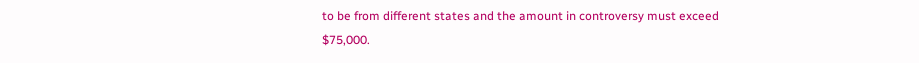to be from different states and the amount in controversy must exceed $75,000.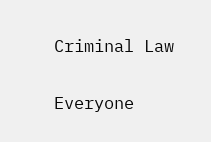Criminal Law

Everyone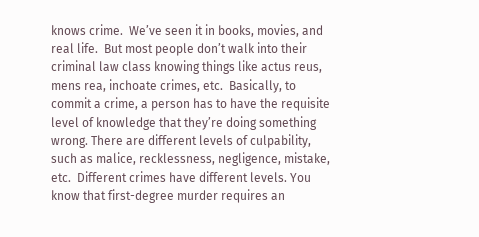knows crime.  We’ve seen it in books, movies, and real life.  But most people don’t walk into their criminal law class knowing things like actus reus, mens rea, inchoate crimes, etc.  Basically, to commit a crime, a person has to have the requisite level of knowledge that they’re doing something wrong. There are different levels of culpability, such as malice, recklessness, negligence, mistake, etc.  Different crimes have different levels. You know that first-degree murder requires an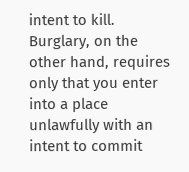intent to kill. Burglary, on the other hand, requires only that you enter into a place unlawfully with an intent to commit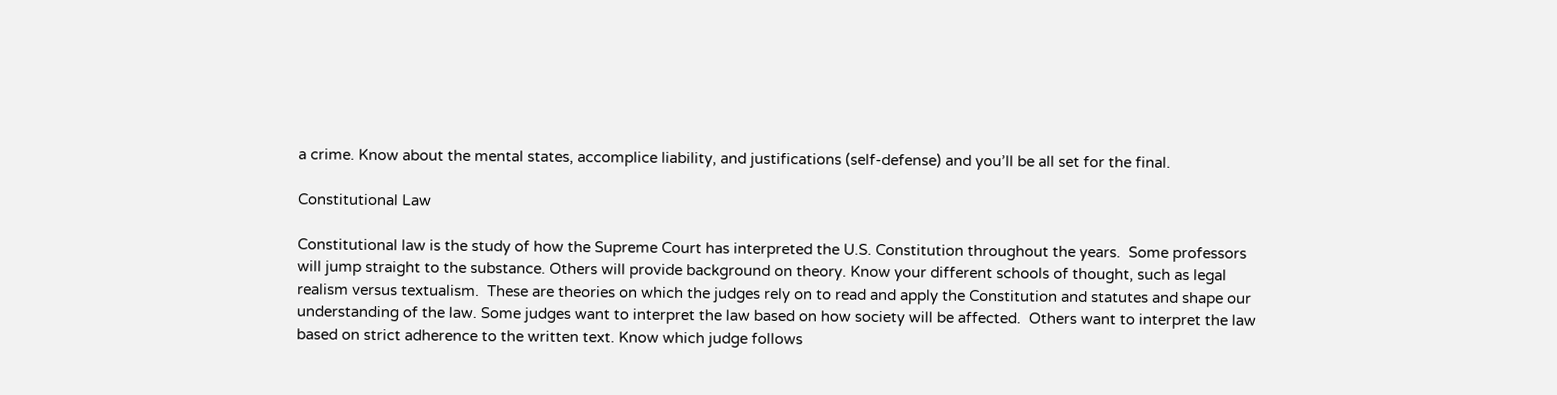a crime. Know about the mental states, accomplice liability, and justifications (self-defense) and you’ll be all set for the final.

Constitutional Law

Constitutional law is the study of how the Supreme Court has interpreted the U.S. Constitution throughout the years.  Some professors will jump straight to the substance. Others will provide background on theory. Know your different schools of thought, such as legal realism versus textualism.  These are theories on which the judges rely on to read and apply the Constitution and statutes and shape our understanding of the law. Some judges want to interpret the law based on how society will be affected.  Others want to interpret the law based on strict adherence to the written text. Know which judge follows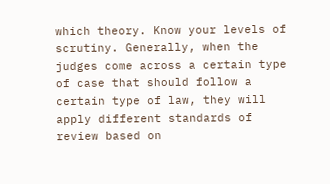which theory. Know your levels of scrutiny. Generally, when the judges come across a certain type of case that should follow a certain type of law, they will apply different standards of review based on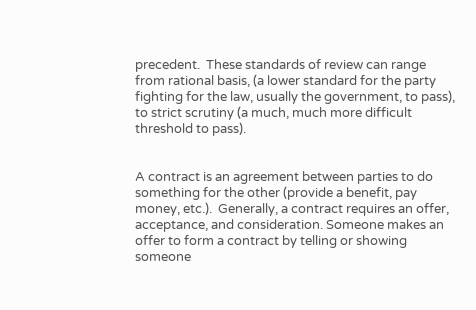precedent.  These standards of review can range from rational basis, (a lower standard for the party fighting for the law, usually the government, to pass), to strict scrutiny (a much, much more difficult threshold to pass).


A contract is an agreement between parties to do something for the other (provide a benefit, pay money, etc.).  Generally, a contract requires an offer, acceptance, and consideration. Someone makes an offer to form a contract by telling or showing someone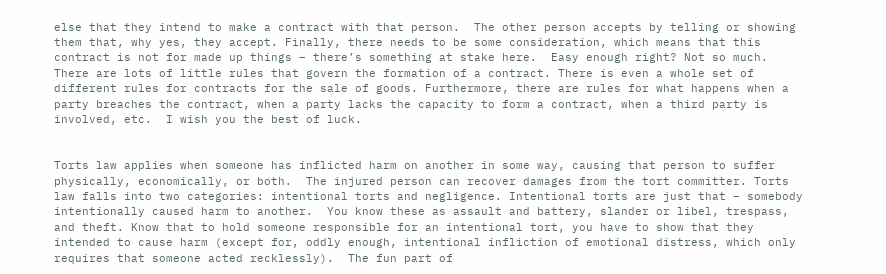else that they intend to make a contract with that person.  The other person accepts by telling or showing them that, why yes, they accept. Finally, there needs to be some consideration, which means that this contract is not for made up things – there’s something at stake here.  Easy enough right? Not so much. There are lots of little rules that govern the formation of a contract. There is even a whole set of different rules for contracts for the sale of goods. Furthermore, there are rules for what happens when a party breaches the contract, when a party lacks the capacity to form a contract, when a third party is involved, etc.  I wish you the best of luck.


Torts law applies when someone has inflicted harm on another in some way, causing that person to suffer physically, economically, or both.  The injured person can recover damages from the tort committer. Torts law falls into two categories: intentional torts and negligence. Intentional torts are just that – somebody intentionally caused harm to another.  You know these as assault and battery, slander or libel, trespass, and theft. Know that to hold someone responsible for an intentional tort, you have to show that they intended to cause harm (except for, oddly enough, intentional infliction of emotional distress, which only requires that someone acted recklessly).  The fun part of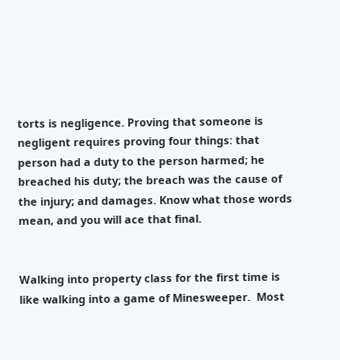torts is negligence. Proving that someone is negligent requires proving four things: that person had a duty to the person harmed; he breached his duty; the breach was the cause of the injury; and damages. Know what those words mean, and you will ace that final.


Walking into property class for the first time is like walking into a game of Minesweeper.  Most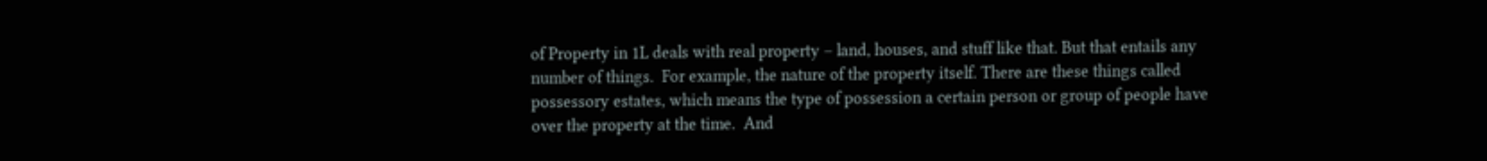of Property in 1L deals with real property – land, houses, and stuff like that. But that entails any number of things.  For example, the nature of the property itself. There are these things called possessory estates, which means the type of possession a certain person or group of people have over the property at the time.  And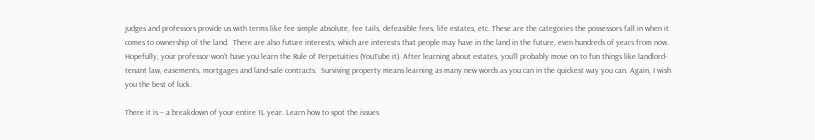judges and professors provide us with terms like fee simple absolute, fee tails, defeasible fees, life estates, etc. These are the categories the possessors fall in when it comes to ownership of the land.  There are also future interests, which are interests that people may have in the land in the future, even hundreds of years from now.  Hopefully, your professor won’t have you learn the Rule of Perpetuities (YouTube it). After learning about estates, you’ll probably move on to fun things like landlord-tenant law, easements, mortgages and land-sale contracts.  Surviving property means learning as many new words as you can in the quickest way you can. Again, I wish you the best of luck.

There it is – a breakdown of your entire 1L year. Learn how to spot the issues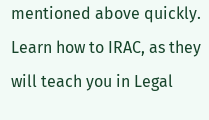mentioned above quickly. Learn how to IRAC, as they will teach you in Legal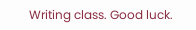Writing class. Good luck.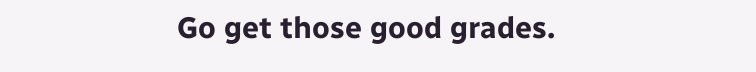Go get those good grades.